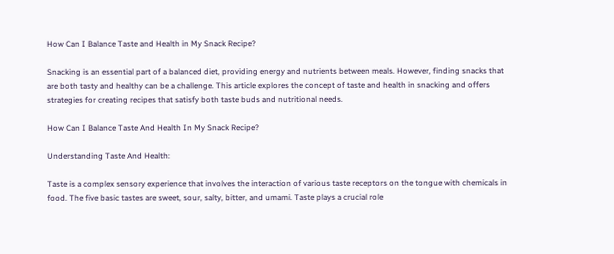How Can I Balance Taste and Health in My Snack Recipe?

Snacking is an essential part of a balanced diet, providing energy and nutrients between meals. However, finding snacks that are both tasty and healthy can be a challenge. This article explores the concept of taste and health in snacking and offers strategies for creating recipes that satisfy both taste buds and nutritional needs.

How Can I Balance Taste And Health In My Snack Recipe?

Understanding Taste And Health:

Taste is a complex sensory experience that involves the interaction of various taste receptors on the tongue with chemicals in food. The five basic tastes are sweet, sour, salty, bitter, and umami. Taste plays a crucial role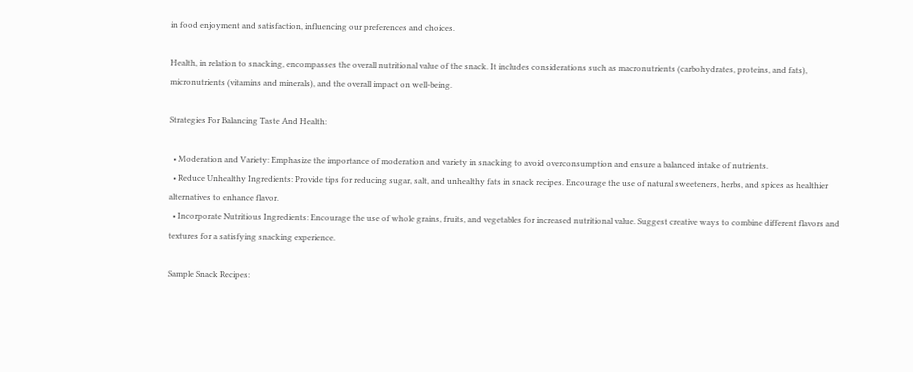in food enjoyment and satisfaction, influencing our preferences and choices.

Health, in relation to snacking, encompasses the overall nutritional value of the snack. It includes considerations such as macronutrients (carbohydrates, proteins, and fats), micronutrients (vitamins and minerals), and the overall impact on well-being.

Strategies For Balancing Taste And Health:

  • Moderation and Variety: Emphasize the importance of moderation and variety in snacking to avoid overconsumption and ensure a balanced intake of nutrients.
  • Reduce Unhealthy Ingredients: Provide tips for reducing sugar, salt, and unhealthy fats in snack recipes. Encourage the use of natural sweeteners, herbs, and spices as healthier alternatives to enhance flavor.
  • Incorporate Nutritious Ingredients: Encourage the use of whole grains, fruits, and vegetables for increased nutritional value. Suggest creative ways to combine different flavors and textures for a satisfying snacking experience.

Sample Snack Recipes: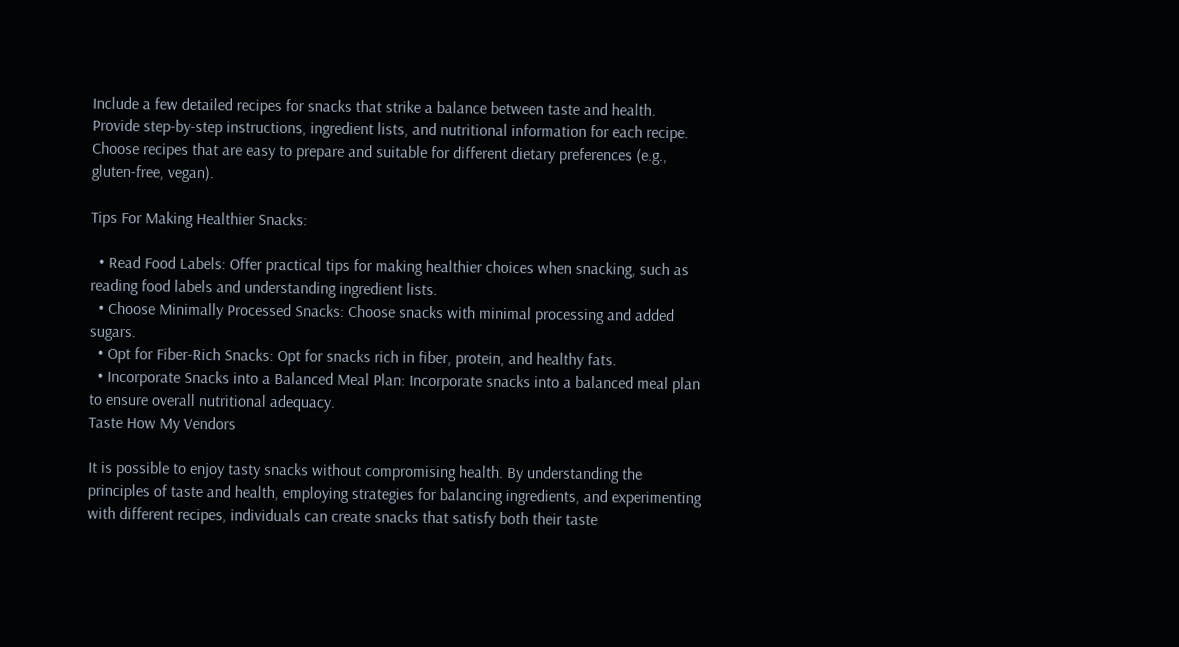Include a few detailed recipes for snacks that strike a balance between taste and health. Provide step-by-step instructions, ingredient lists, and nutritional information for each recipe. Choose recipes that are easy to prepare and suitable for different dietary preferences (e.g., gluten-free, vegan).

Tips For Making Healthier Snacks:

  • Read Food Labels: Offer practical tips for making healthier choices when snacking, such as reading food labels and understanding ingredient lists.
  • Choose Minimally Processed Snacks: Choose snacks with minimal processing and added sugars.
  • Opt for Fiber-Rich Snacks: Opt for snacks rich in fiber, protein, and healthy fats.
  • Incorporate Snacks into a Balanced Meal Plan: Incorporate snacks into a balanced meal plan to ensure overall nutritional adequacy.
Taste How My Vendors

It is possible to enjoy tasty snacks without compromising health. By understanding the principles of taste and health, employing strategies for balancing ingredients, and experimenting with different recipes, individuals can create snacks that satisfy both their taste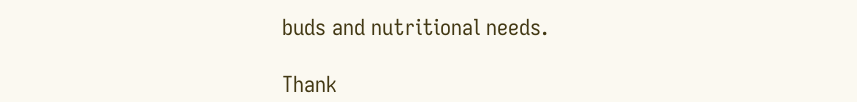buds and nutritional needs.

Thank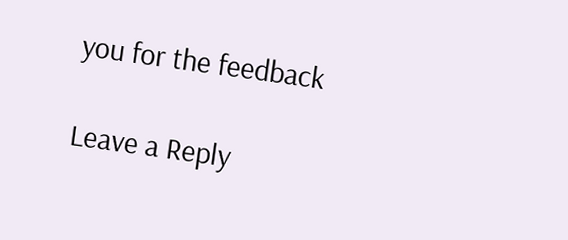you for the feedback

Leave a Reply